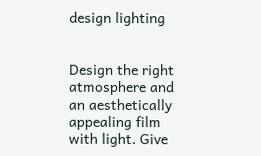design lighting


Design the right atmosphere and an aesthetically appealing film with light. Give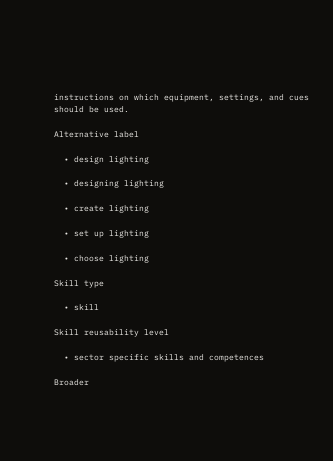instructions on which equipment, settings, and cues should be used.

Alternative label

  • design lighting

  • designing lighting

  • create lighting

  • set up lighting

  • choose lighting

Skill type

  • skill

Skill reusability level

  • sector specific skills and competences

Broader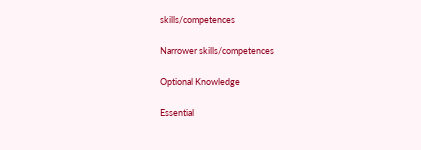skills/competences

Narrower skills/competences

Optional Knowledge

Essential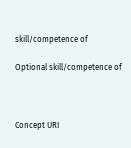skill/competence of

Optional skill/competence of



Concept URI